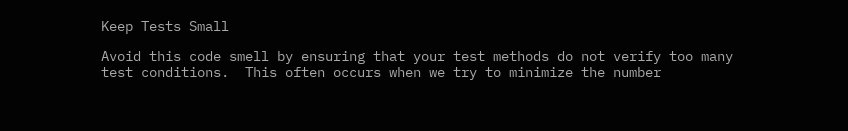Keep Tests Small

Avoid this code smell by ensuring that your test methods do not verify too many test conditions.  This often occurs when we try to minimize the number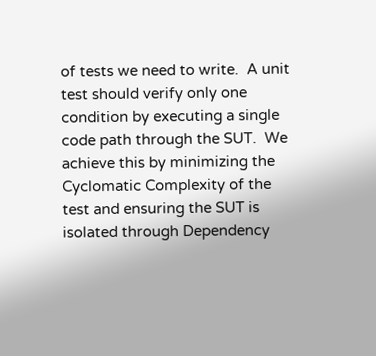of tests we need to write.  A unit test should verify only one condition by executing a single code path through the SUT.  We achieve this by minimizing the Cyclomatic Complexity of the test and ensuring the SUT is isolated through Dependency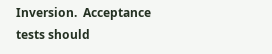Inversion.  Acceptance tests should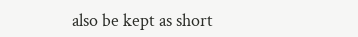also be kept as short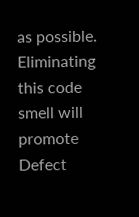as possible.  Eliminating this code smell will promote Defect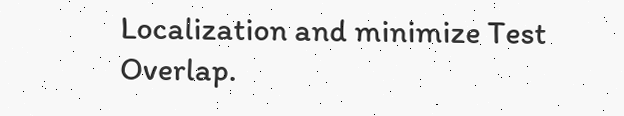Localization and minimize Test Overlap.